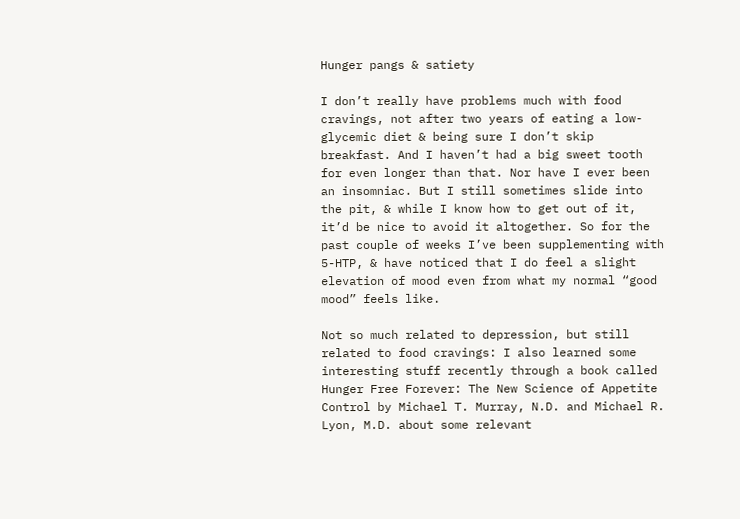Hunger pangs & satiety

I don’t really have problems much with food cravings, not after two years of eating a low-glycemic diet & being sure I don’t skip breakfast. And I haven’t had a big sweet tooth for even longer than that. Nor have I ever been an insomniac. But I still sometimes slide into the pit, & while I know how to get out of it, it’d be nice to avoid it altogether. So for the past couple of weeks I’ve been supplementing with 5-HTP, & have noticed that I do feel a slight elevation of mood even from what my normal “good mood” feels like.

Not so much related to depression, but still related to food cravings: I also learned some interesting stuff recently through a book called Hunger Free Forever: The New Science of Appetite Control by Michael T. Murray, N.D. and Michael R. Lyon, M.D. about some relevant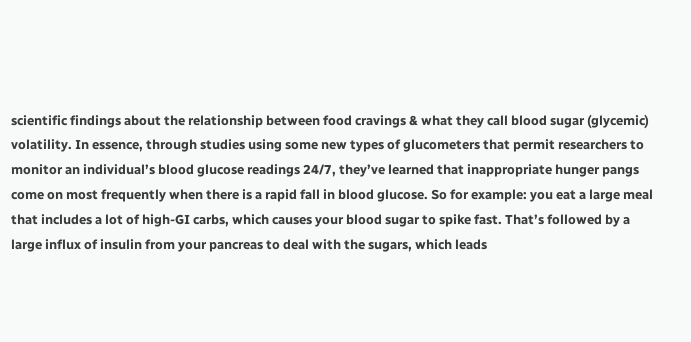scientific findings about the relationship between food cravings & what they call blood sugar (glycemic) volatility. In essence, through studies using some new types of glucometers that permit researchers to monitor an individual’s blood glucose readings 24/7, they’ve learned that inappropriate hunger pangs come on most frequently when there is a rapid fall in blood glucose. So for example: you eat a large meal that includes a lot of high-GI carbs, which causes your blood sugar to spike fast. That’s followed by a large influx of insulin from your pancreas to deal with the sugars, which leads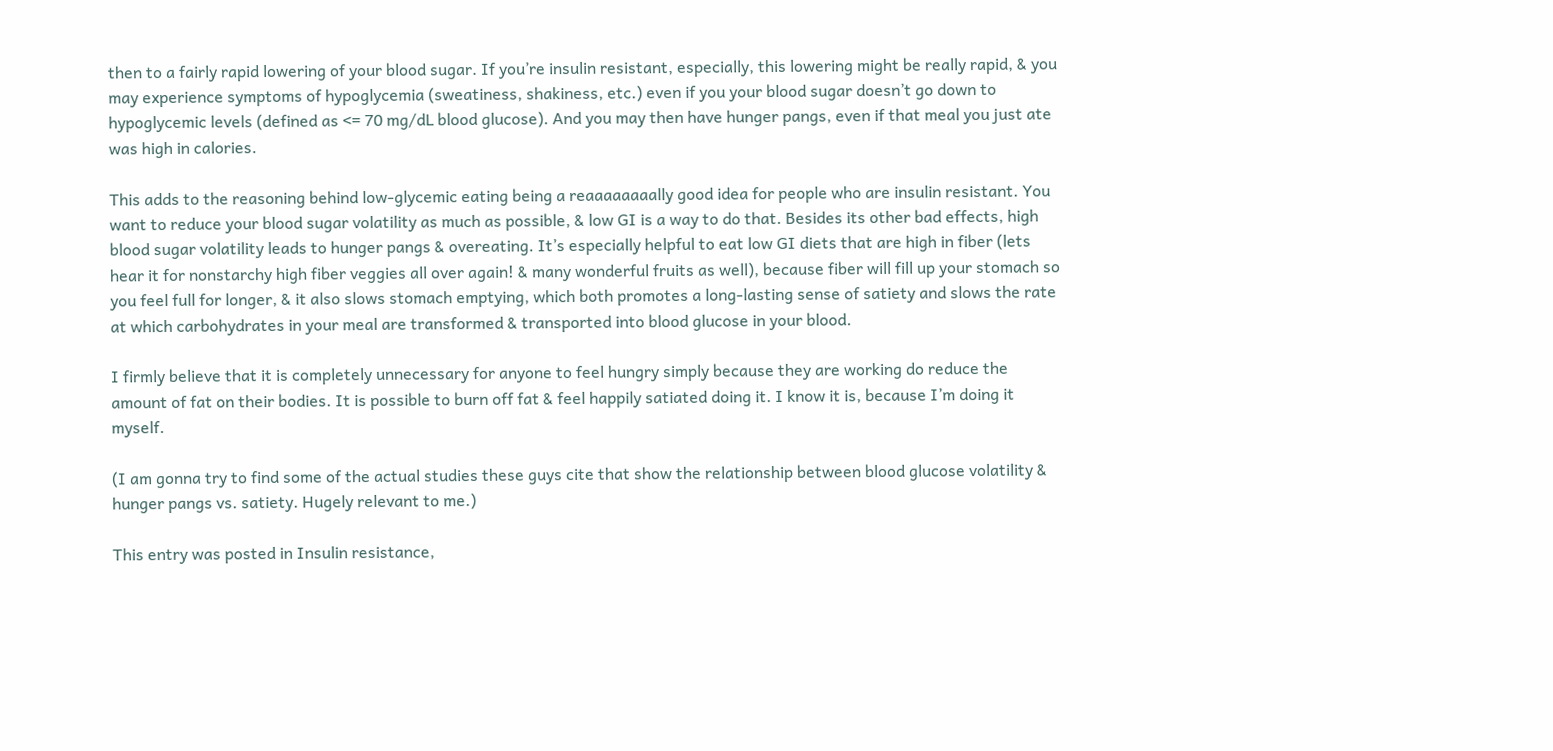then to a fairly rapid lowering of your blood sugar. If you’re insulin resistant, especially, this lowering might be really rapid, & you may experience symptoms of hypoglycemia (sweatiness, shakiness, etc.) even if you your blood sugar doesn’t go down to hypoglycemic levels (defined as <= 70 mg/dL blood glucose). And you may then have hunger pangs, even if that meal you just ate was high in calories.

This adds to the reasoning behind low-glycemic eating being a reaaaaaaaally good idea for people who are insulin resistant. You want to reduce your blood sugar volatility as much as possible, & low GI is a way to do that. Besides its other bad effects, high blood sugar volatility leads to hunger pangs & overeating. It’s especially helpful to eat low GI diets that are high in fiber (lets hear it for nonstarchy high fiber veggies all over again! & many wonderful fruits as well), because fiber will fill up your stomach so you feel full for longer, & it also slows stomach emptying, which both promotes a long-lasting sense of satiety and slows the rate at which carbohydrates in your meal are transformed & transported into blood glucose in your blood.

I firmly believe that it is completely unnecessary for anyone to feel hungry simply because they are working do reduce the amount of fat on their bodies. It is possible to burn off fat & feel happily satiated doing it. I know it is, because I’m doing it myself.

(I am gonna try to find some of the actual studies these guys cite that show the relationship between blood glucose volatility & hunger pangs vs. satiety. Hugely relevant to me.)

This entry was posted in Insulin resistance,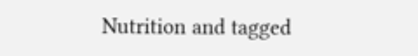Nutrition and tagged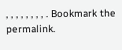, , , , , , , , . Bookmark the permalink.